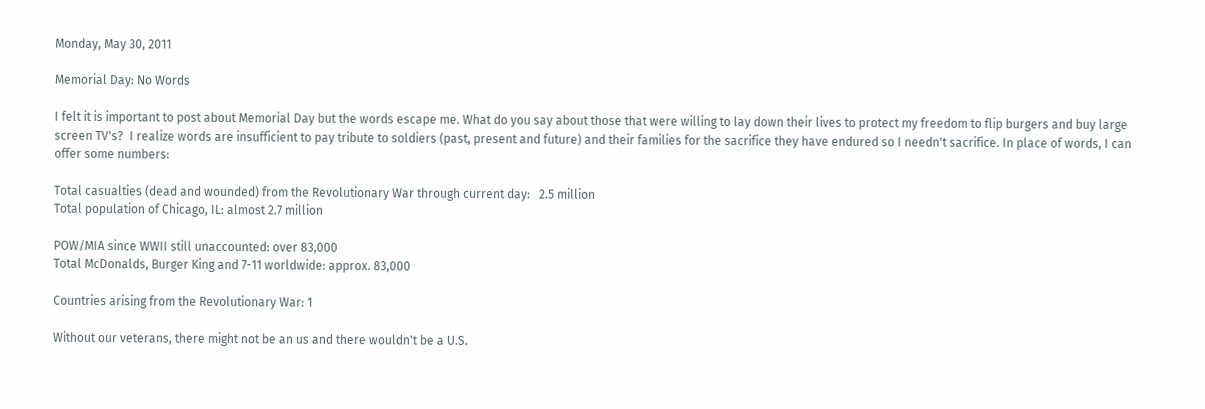Monday, May 30, 2011

Memorial Day: No Words

I felt it is important to post about Memorial Day but the words escape me. What do you say about those that were willing to lay down their lives to protect my freedom to flip burgers and buy large screen TV's?  I realize words are insufficient to pay tribute to soldiers (past, present and future) and their families for the sacrifice they have endured so I needn't sacrifice. In place of words, I can offer some numbers:

Total casualties (dead and wounded) from the Revolutionary War through current day:   2.5 million
Total population of Chicago, IL: almost 2.7 million

POW/MIA since WWII still unaccounted: over 83,000
Total McDonalds, Burger King and 7-11 worldwide: approx. 83,000

Countries arising from the Revolutionary War: 1

Without our veterans, there might not be an us and there wouldn't be a U.S.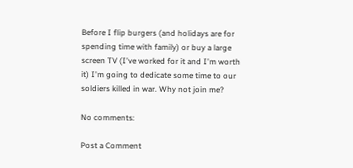Before I flip burgers (and holidays are for spending time with family) or buy a large screen TV (I've worked for it and I'm worth it) I'm going to dedicate some time to our soldiers killed in war. Why not join me?

No comments:

Post a Comment